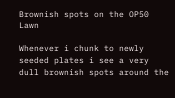Brownish spots on the OP50 Lawn

Whenever i chunk to newly seeded plates i see a very dull brownish spots around the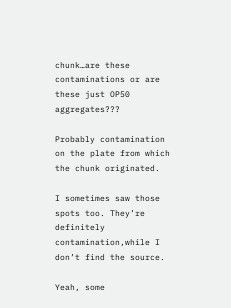chunk…are these contaminations or are these just OP50 aggregates???

Probably contamination on the plate from which the chunk originated.

I sometimes saw those spots too. They’re definitely contamination,while I don’t find the source.

Yeah, some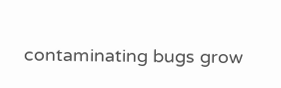contaminating bugs grow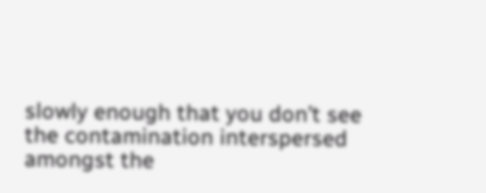slowly enough that you don’t see the contamination interspersed amongst the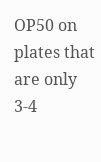OP50 on plates that are only 3-4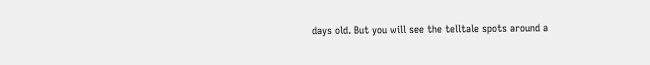days old. But you will see the telltale spots around a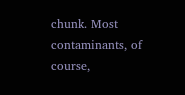chunk. Most contaminants, of course,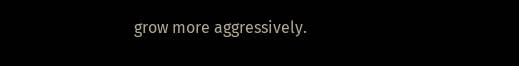grow more aggressively.